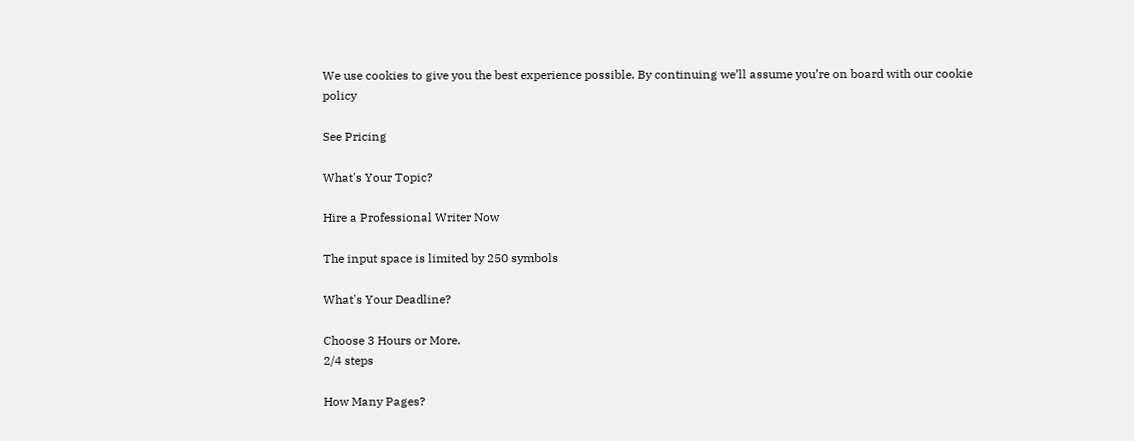We use cookies to give you the best experience possible. By continuing we’ll assume you’re on board with our cookie policy

See Pricing

What's Your Topic?

Hire a Professional Writer Now

The input space is limited by 250 symbols

What's Your Deadline?

Choose 3 Hours or More.
2/4 steps

How Many Pages?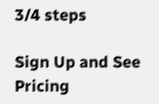3/4 steps

Sign Up and See Pricing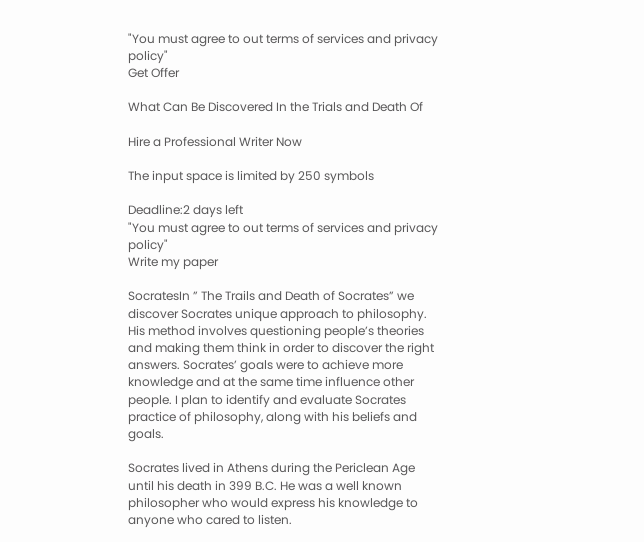"You must agree to out terms of services and privacy policy"
Get Offer

What Can Be Discovered In the Trials and Death Of

Hire a Professional Writer Now

The input space is limited by 250 symbols

Deadline:2 days left
"You must agree to out terms of services and privacy policy"
Write my paper

SocratesIn ” The Trails and Death of Socrates” we discover Socrates unique approach to philosophy. His method involves questioning people’s theories and making them think in order to discover the right answers. Socrates’ goals were to achieve more knowledge and at the same time influence other people. I plan to identify and evaluate Socrates practice of philosophy, along with his beliefs and goals.

Socrates lived in Athens during the Periclean Age until his death in 399 B.C. He was a well known philosopher who would express his knowledge to anyone who cared to listen.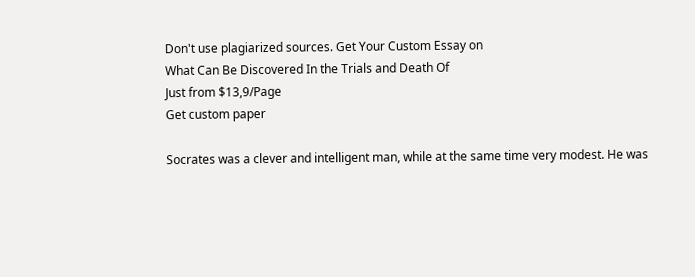Don't use plagiarized sources. Get Your Custom Essay on
What Can Be Discovered In the Trials and Death Of
Just from $13,9/Page
Get custom paper

Socrates was a clever and intelligent man, while at the same time very modest. He was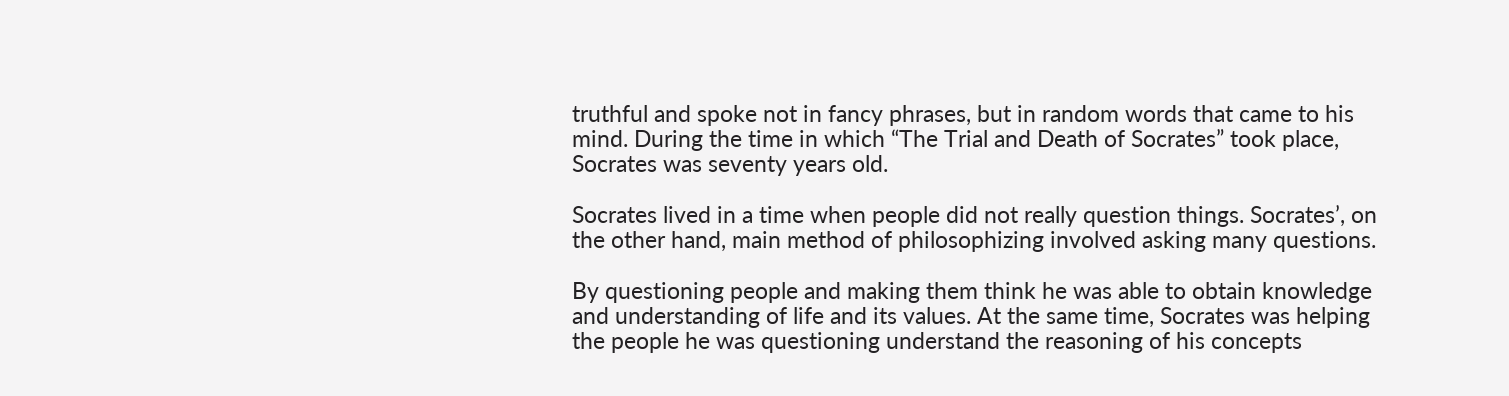truthful and spoke not in fancy phrases, but in random words that came to his mind. During the time in which “The Trial and Death of Socrates” took place, Socrates was seventy years old.

Socrates lived in a time when people did not really question things. Socrates’, on the other hand, main method of philosophizing involved asking many questions.

By questioning people and making them think he was able to obtain knowledge and understanding of life and its values. At the same time, Socrates was helping the people he was questioning understand the reasoning of his concepts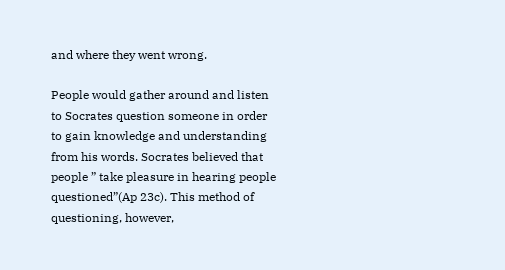and where they went wrong.

People would gather around and listen to Socrates question someone in order to gain knowledge and understanding from his words. Socrates believed that people ” take pleasure in hearing people questioned”(Ap 23c). This method of questioning, however,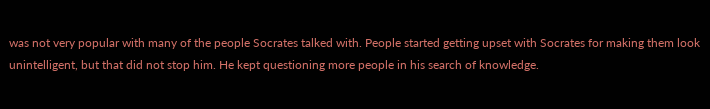was not very popular with many of the people Socrates talked with. People started getting upset with Socrates for making them look unintelligent, but that did not stop him. He kept questioning more people in his search of knowledge.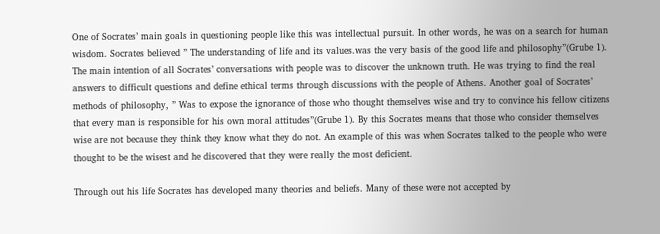One of Socrates’ main goals in questioning people like this was intellectual pursuit. In other words, he was on a search for human wisdom. Socrates believed ” The understanding of life and its values.was the very basis of the good life and philosophy”(Grube 1). The main intention of all Socrates’ conversations with people was to discover the unknown truth. He was trying to find the real answers to difficult questions and define ethical terms through discussions with the people of Athens. Another goal of Socrates’ methods of philosophy, ” Was to expose the ignorance of those who thought themselves wise and try to convince his fellow citizens that every man is responsible for his own moral attitudes”(Grube 1). By this Socrates means that those who consider themselves wise are not because they think they know what they do not. An example of this was when Socrates talked to the people who were thought to be the wisest and he discovered that they were really the most deficient.

Through out his life Socrates has developed many theories and beliefs. Many of these were not accepted by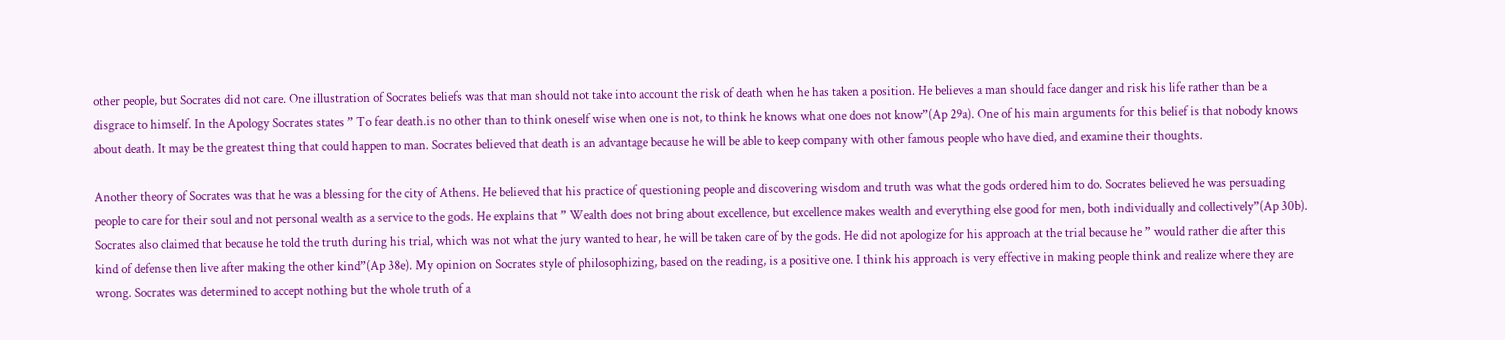other people, but Socrates did not care. One illustration of Socrates beliefs was that man should not take into account the risk of death when he has taken a position. He believes a man should face danger and risk his life rather than be a disgrace to himself. In the Apology Socrates states ” To fear death.is no other than to think oneself wise when one is not, to think he knows what one does not know”(Ap 29a). One of his main arguments for this belief is that nobody knows about death. It may be the greatest thing that could happen to man. Socrates believed that death is an advantage because he will be able to keep company with other famous people who have died, and examine their thoughts.

Another theory of Socrates was that he was a blessing for the city of Athens. He believed that his practice of questioning people and discovering wisdom and truth was what the gods ordered him to do. Socrates believed he was persuading people to care for their soul and not personal wealth as a service to the gods. He explains that ” Wealth does not bring about excellence, but excellence makes wealth and everything else good for men, both individually and collectively”(Ap 30b). Socrates also claimed that because he told the truth during his trial, which was not what the jury wanted to hear, he will be taken care of by the gods. He did not apologize for his approach at the trial because he ” would rather die after this kind of defense then live after making the other kind”(Ap 38e). My opinion on Socrates style of philosophizing, based on the reading, is a positive one. I think his approach is very effective in making people think and realize where they are wrong. Socrates was determined to accept nothing but the whole truth of a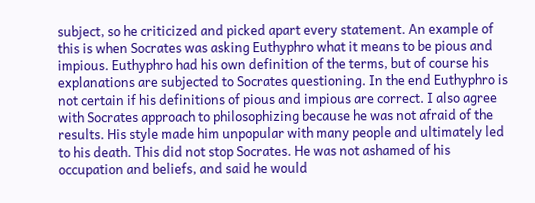subject, so he criticized and picked apart every statement. An example of this is when Socrates was asking Euthyphro what it means to be pious and impious. Euthyphro had his own definition of the terms, but of course his explanations are subjected to Socrates questioning. In the end Euthyphro is not certain if his definitions of pious and impious are correct. I also agree with Socrates approach to philosophizing because he was not afraid of the results. His style made him unpopular with many people and ultimately led to his death. This did not stop Socrates. He was not ashamed of his occupation and beliefs, and said he would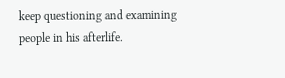keep questioning and examining people in his afterlife.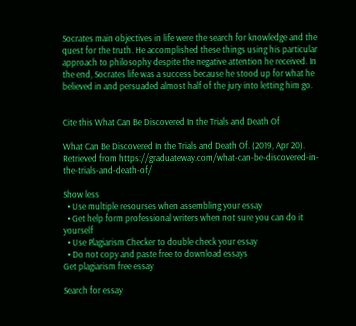Socrates main objectives in life were the search for knowledge and the quest for the truth. He accomplished these things using his particular approach to philosophy despite the negative attention he received. In the end, Socrates life was a success because he stood up for what he believed in and persuaded almost half of the jury into letting him go.


Cite this What Can Be Discovered In the Trials and Death Of

What Can Be Discovered In the Trials and Death Of. (2019, Apr 20). Retrieved from https://graduateway.com/what-can-be-discovered-in-the-trials-and-death-of/

Show less
  • Use multiple resourses when assembling your essay
  • Get help form professional writers when not sure you can do it yourself
  • Use Plagiarism Checker to double check your essay
  • Do not copy and paste free to download essays
Get plagiarism free essay

Search for essay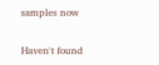samples now

Haven't found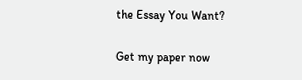the Essay You Want?

Get my paper now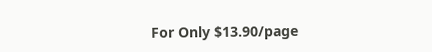For Only $13.90/page